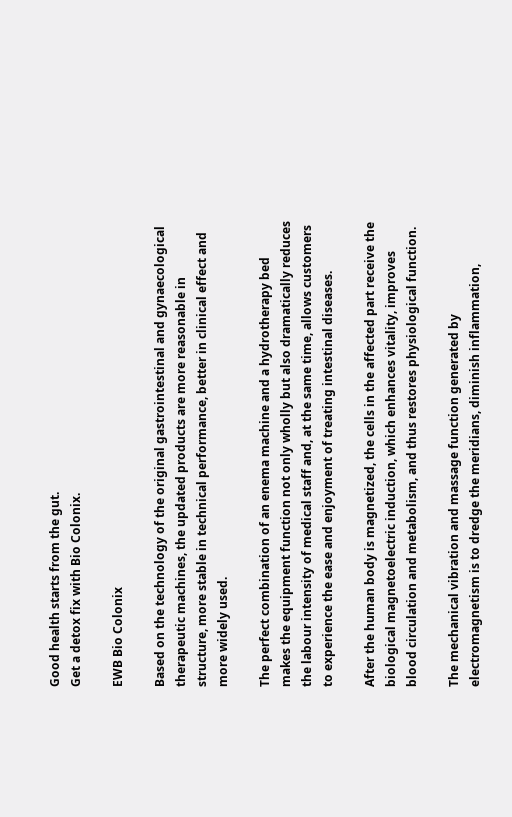Good health starts from the gut.
Get a detox fix with Bio Colonix.

EWB Bio Colonix

Based on the technology of the original gastrointestinal and gynaecological therapeutic machines, the updated products are more reasonable in structure, more stable in technical performance, better in clinical effect and more widely used.

The perfect combination of an enema machine and a hydrotherapy bed makes the equipment function not only wholly but also dramatically reduces the labour intensity of medical staff and, at the same time, allows customers to experience the ease and enjoyment of treating intestinal diseases.

After the human body is magnetized, the cells in the affected part receive the biological magnetoelectric induction, which enhances vitality, improves blood circulation and metabolism, and thus restores physiological function.

The mechanical vibration and massage function generated by electromagnetism is to dredge the meridians, diminish inflammation,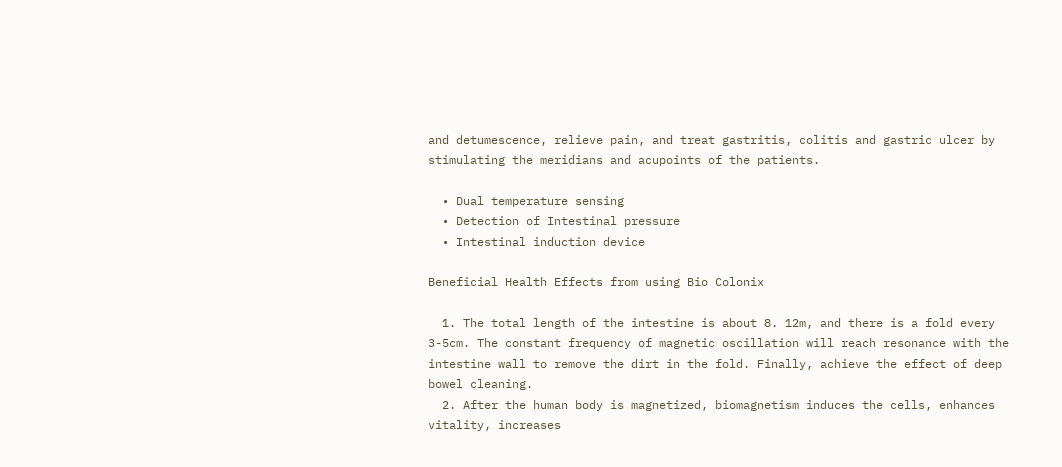and detumescence, relieve pain, and treat gastritis, colitis and gastric ulcer by stimulating the meridians and acupoints of the patients.

  • Dual temperature sensing
  • Detection of Intestinal pressure
  • Intestinal induction device

Beneficial Health Effects from using Bio Colonix

  1. The total length of the intestine is about 8. 12m, and there is a fold every 3-5cm. The constant frequency of magnetic oscillation will reach resonance with the intestine wall to remove the dirt in the fold. Finally, achieve the effect of deep bowel cleaning.
  2. After the human body is magnetized, biomagnetism induces the cells, enhances vitality, increases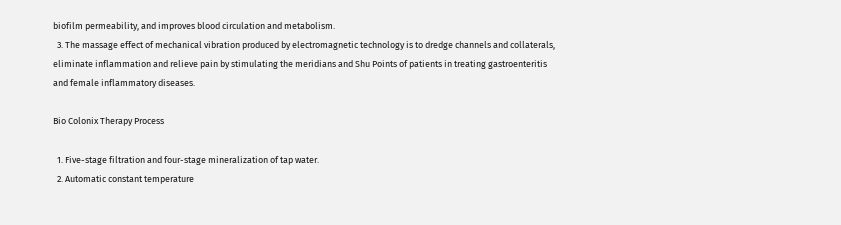biofilm permeability, and improves blood circulation and metabolism.
  3. The massage effect of mechanical vibration produced by electromagnetic technology is to dredge channels and collaterals, eliminate inflammation and relieve pain by stimulating the meridians and Shu Points of patients in treating gastroenteritis and female inflammatory diseases.

Bio Colonix Therapy Process

  1. Five-stage filtration and four-stage mineralization of tap water.
  2. Automatic constant temperature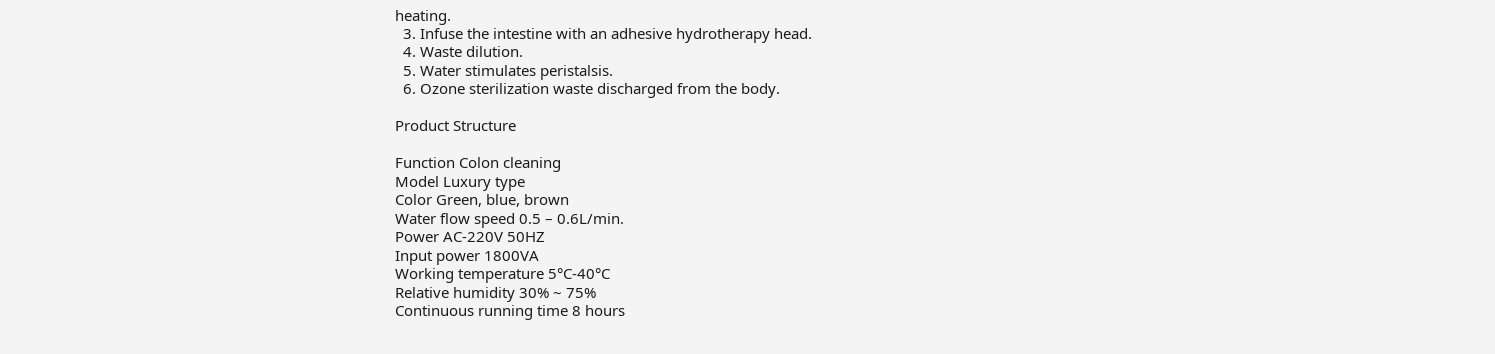heating.
  3. Infuse the intestine with an adhesive hydrotherapy head.
  4. Waste dilution.
  5. Water stimulates peristalsis.
  6. Ozone sterilization waste discharged from the body.

Product Structure

Function Colon cleaning
Model Luxury type
Color Green, blue, brown
Water flow speed 0.5 – 0.6L/min.
Power AC-220V 50HZ
Input power 1800VA
Working temperature 5°C-40°C
Relative humidity 30% ~ 75%
Continuous running time 8 hours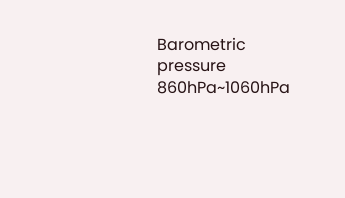Barometric pressure 860hPa~1060hPa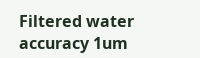Filtered water accuracy 1um